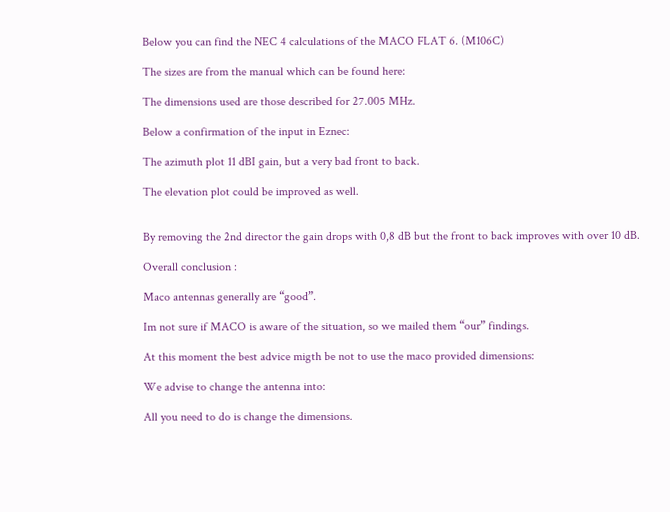Below you can find the NEC 4 calculations of the MACO FLAT 6. (M106C)

The sizes are from the manual which can be found here:

The dimensions used are those described for 27.005 MHz.

Below a confirmation of the input in Eznec:

The azimuth plot 11 dBI gain, but a very bad front to back.

The elevation plot could be improved as well.


By removing the 2nd director the gain drops with 0,8 dB but the front to back improves with over 10 dB.

Overall conclusion :

Maco antennas generally are “good”.

Im not sure if MACO is aware of the situation, so we mailed them “our” findings.

At this moment the best advice migth be not to use the maco provided dimensions:

We advise to change the antenna into:

All you need to do is change the dimensions.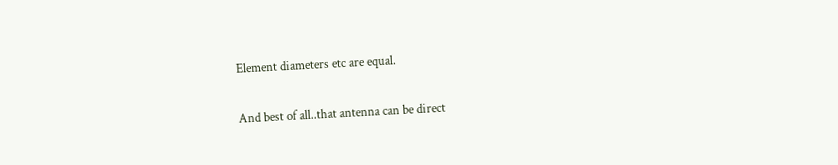Element diameters etc are equal.

And best of all..that antenna can be direct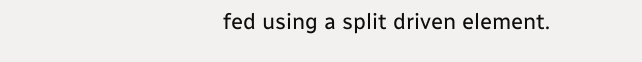fed using a split driven element.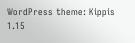WordPress theme: Kippis 1.15